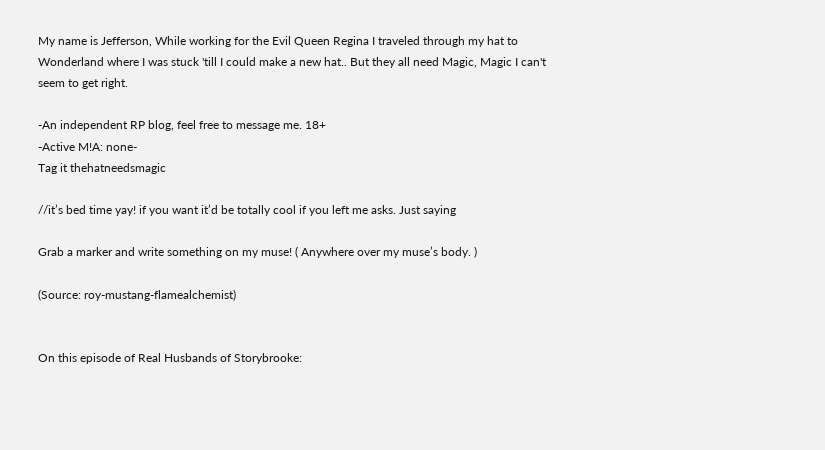My name is Jefferson, While working for the Evil Queen Regina I traveled through my hat to Wonderland where I was stuck 'till I could make a new hat.. But they all need Magic, Magic I can't seem to get right.

-An independent RP blog, feel free to message me. 18+
-Active M!A: none-
Tag it thehatneedsmagic

//it’s bed time yay! if you want it’d be totally cool if you left me asks. Just saying

Grab a marker and write something on my muse! ( Anywhere over my muse’s body. )

(Source: roy-mustang-flamealchemist)


On this episode of Real Husbands of Storybrooke: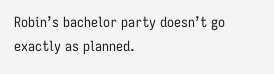Robin’s bachelor party doesn’t go exactly as planned.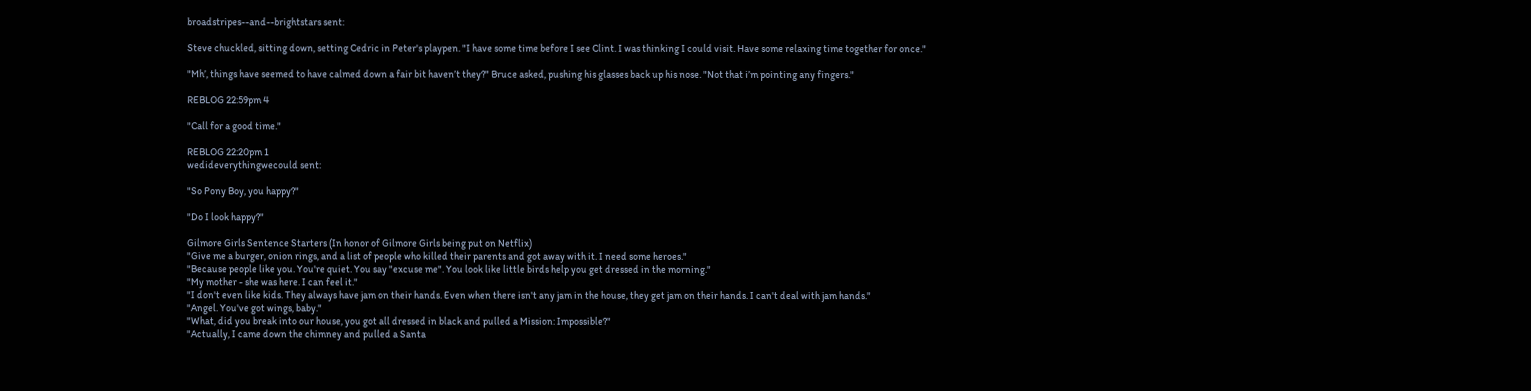broadstripes--and--brightstars sent:

Steve chuckled, sitting down, setting Cedric in Peter's playpen. "I have some time before I see Clint. I was thinking I could visit. Have some relaxing time together for once."

"Mh’, things have seemed to have calmed down a fair bit haven’t they?" Bruce asked, pushing his glasses back up his nose. "Not that i’m pointing any fingers."

REBLOG 22:59pm 4

"Call for a good time."

REBLOG 22:20pm 1
wedideverythingwecould sent:

"So Pony Boy, you happy?"

"Do I look happy?"

Gilmore Girls Sentence Starters (In honor of Gilmore Girls being put on Netflix)
"Give me a burger, onion rings, and a list of people who killed their parents and got away with it. I need some heroes."
"Because people like you. You're quiet. You say "excuse me". You look like little birds help you get dressed in the morning."
"My mother - she was here. I can feel it."
"I don't even like kids. They always have jam on their hands. Even when there isn't any jam in the house, they get jam on their hands. I can't deal with jam hands."
"Angel. You've got wings, baby."
"What, did you break into our house, you got all dressed in black and pulled a Mission: Impossible?"
"Actually, I came down the chimney and pulled a Santa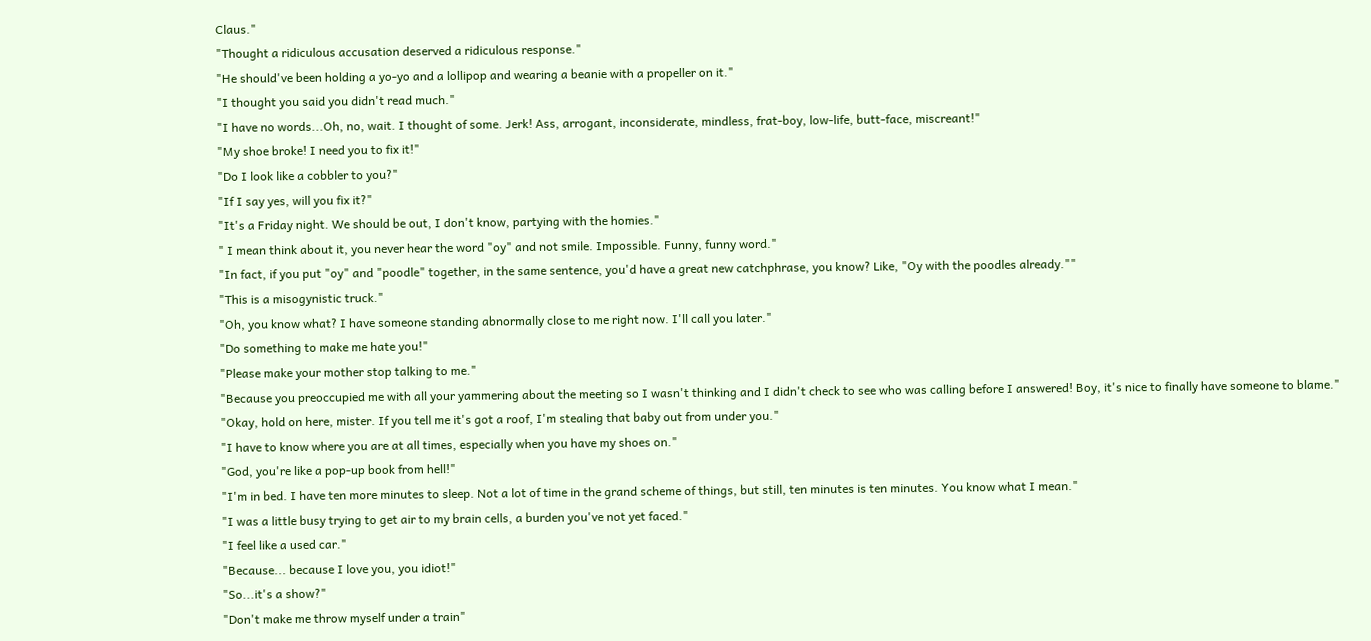Claus."
"Thought a ridiculous accusation deserved a ridiculous response."
"He should've been holding a yo-yo and a lollipop and wearing a beanie with a propeller on it."
"I thought you said you didn't read much."
"I have no words...Oh, no, wait. I thought of some. Jerk! Ass, arrogant, inconsiderate, mindless, frat-boy, low-life, butt-face, miscreant!"
"My shoe broke! I need you to fix it!"
"Do I look like a cobbler to you?"
"If I say yes, will you fix it?"
"It's a Friday night. We should be out, I don't know, partying with the homies."
" I mean think about it, you never hear the word "oy" and not smile. Impossible. Funny, funny word."
"In fact, if you put "oy" and "poodle" together, in the same sentence, you'd have a great new catchphrase, you know? Like, "Oy with the poodles already.""
"This is a misogynistic truck."
"Oh, you know what? I have someone standing abnormally close to me right now. I'll call you later."
"Do something to make me hate you!"
"Please make your mother stop talking to me."
"Because you preoccupied me with all your yammering about the meeting so I wasn't thinking and I didn't check to see who was calling before I answered! Boy, it's nice to finally have someone to blame."
"Okay, hold on here, mister. If you tell me it's got a roof, I'm stealing that baby out from under you."
"I have to know where you are at all times, especially when you have my shoes on."
"God, you're like a pop-up book from hell!"
"I'm in bed. I have ten more minutes to sleep. Not a lot of time in the grand scheme of things, but still, ten minutes is ten minutes. You know what I mean."
"I was a little busy trying to get air to my brain cells, a burden you've not yet faced."
"I feel like a used car."
"Because... because I love you, you idiot!"
"So...it's a show?"
"Don't make me throw myself under a train"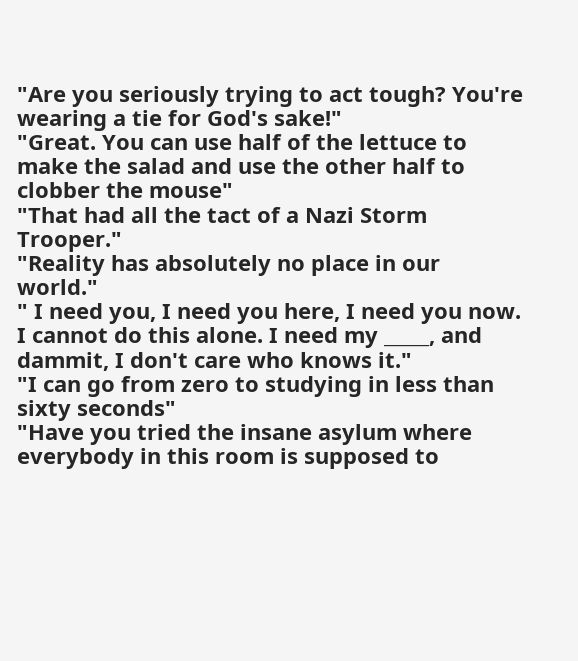"Are you seriously trying to act tough? You're wearing a tie for God's sake!"
"Great. You can use half of the lettuce to make the salad and use the other half to clobber the mouse"
"That had all the tact of a Nazi Storm Trooper."
"Reality has absolutely no place in our world."
" I need you, I need you here, I need you now. I cannot do this alone. I need my _____, and dammit, I don't care who knows it."
"I can go from zero to studying in less than sixty seconds"
"Have you tried the insane asylum where everybody in this room is supposed to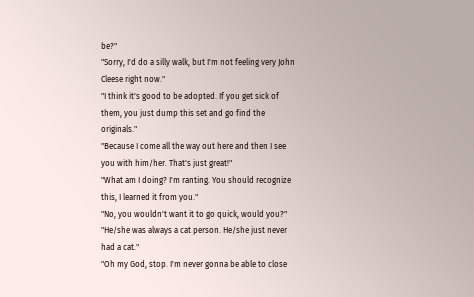be?"
"Sorry, I'd do a silly walk, but I'm not feeling very John Cleese right now."
"I think it's good to be adopted. If you get sick of them, you just dump this set and go find the originals."
"Because I come all the way out here and then I see you with him/her. That's just great!"
"What am I doing? I'm ranting. You should recognize this, I learned it from you."
"No, you wouldn't want it to go quick, would you?"
"He/she was always a cat person. He/she just never had a cat."
"Oh my God, stop. I'm never gonna be able to close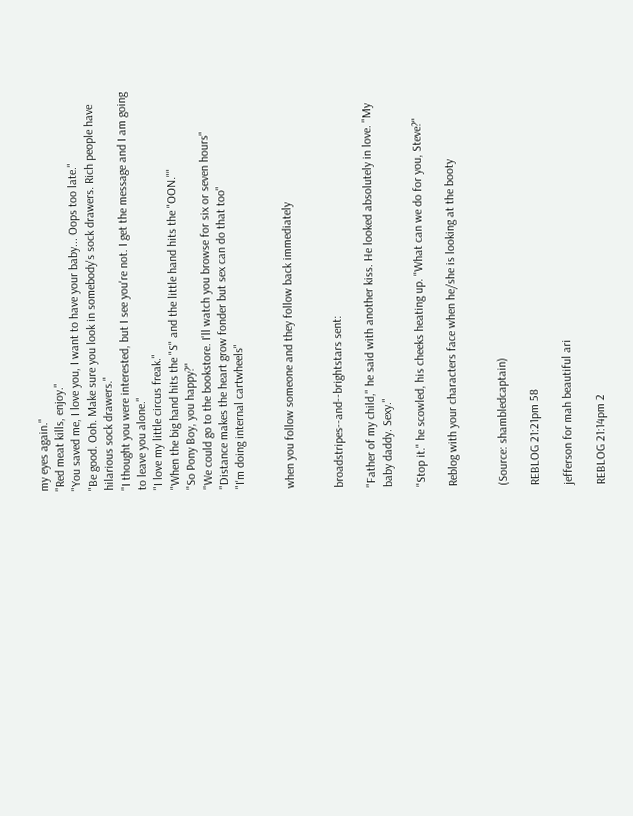my eyes again."
"Red meat kills, enjoy."
"You saved me, I love you, I want to have your baby... Oops too late."
"Be good. Ooh. Make sure you look in somebody's sock drawers. Rich people have hilarious sock drawers."
"I thought you were interested, but I see you're not. I get the message and I am going to leave you alone."
"I love my little circus freak."
"When the big hand hits the "S" and the little hand hits the "OON.""
"So Pony Boy, you happy?"
"We could go to the bookstore. I'll watch you browse for six or seven hours"
"Distance makes the heart grow fonder but sex can do that too"
"I'm doing internal cartwheels"


when you follow someone and they follow back immediately


broadstripes--and--brightstars sent:

"Father of my child," he said with another kiss. He looked absolutely in love. "My baby daddy. Sexy."

"Stop it." he scowled, his cheeks heating up. "What can we do for you, Steve?"

Reblog with your characters face when he/she is looking at the booty


(Source: shambledcaptain)

REBLOG 21:21pm 58

jefferson for mah beautiful ari

REBLOG 21:14pm 2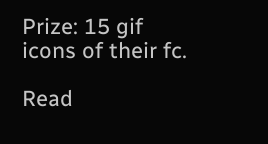Prize: 15 gif icons of their fc.

Read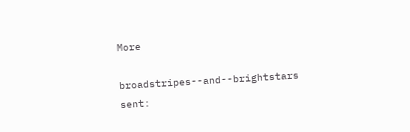More

broadstripes--and--brightstars sent: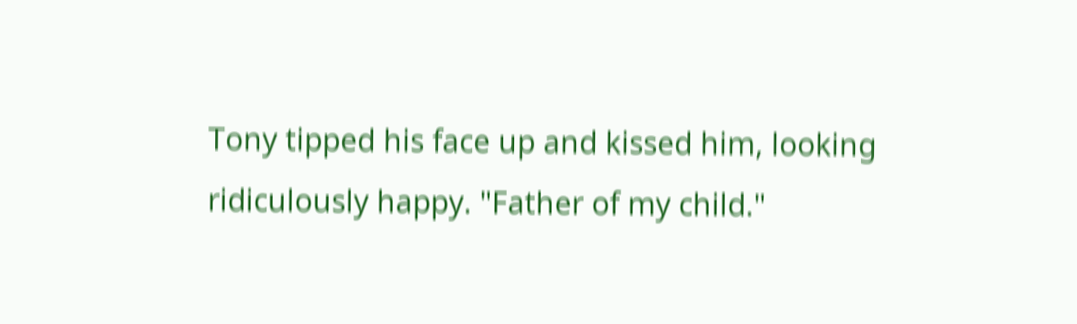Tony tipped his face up and kissed him, looking ridiculously happy. "Father of my child."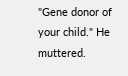"Gene donor of your child." He muttered.